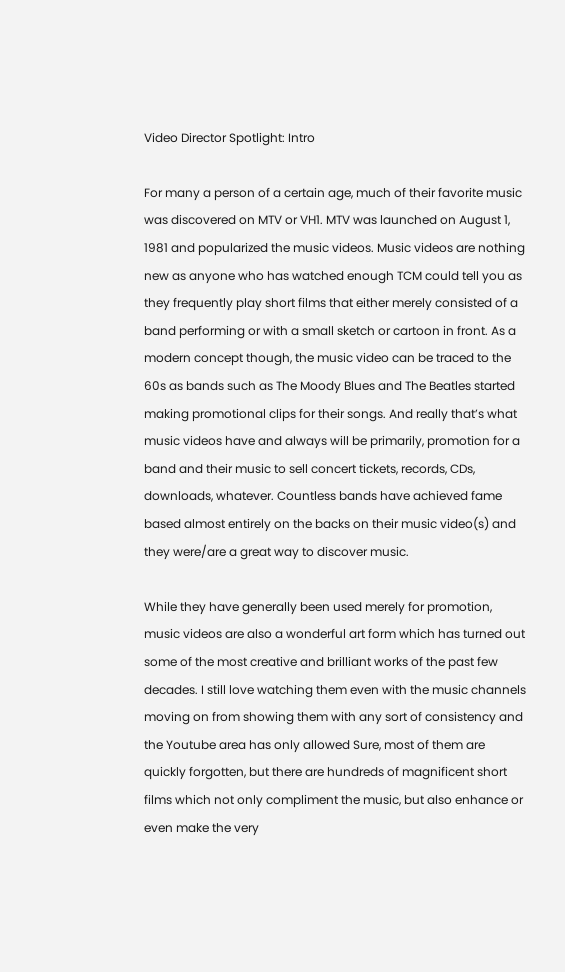Video Director Spotlight: Intro

For many a person of a certain age, much of their favorite music was discovered on MTV or VH1. MTV was launched on August 1, 1981 and popularized the music videos. Music videos are nothing new as anyone who has watched enough TCM could tell you as they frequently play short films that either merely consisted of a band performing or with a small sketch or cartoon in front. As a modern concept though, the music video can be traced to the 60s as bands such as The Moody Blues and The Beatles started making promotional clips for their songs. And really that’s what music videos have and always will be primarily, promotion for a band and their music to sell concert tickets, records, CDs, downloads, whatever. Countless bands have achieved fame based almost entirely on the backs on their music video(s) and they were/are a great way to discover music.

While they have generally been used merely for promotion, music videos are also a wonderful art form which has turned out some of the most creative and brilliant works of the past few decades. I still love watching them even with the music channels moving on from showing them with any sort of consistency and the Youtube area has only allowed Sure, most of them are quickly forgotten, but there are hundreds of magnificent short films which not only compliment the music, but also enhance or even make the very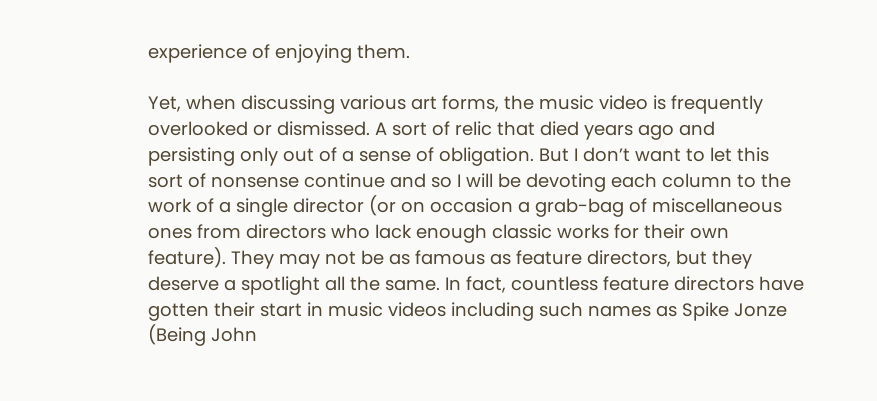experience of enjoying them.

Yet, when discussing various art forms, the music video is frequently overlooked or dismissed. A sort of relic that died years ago and persisting only out of a sense of obligation. But I don’t want to let this sort of nonsense continue and so I will be devoting each column to the work of a single director (or on occasion a grab-bag of miscellaneous ones from directors who lack enough classic works for their own feature). They may not be as famous as feature directors, but they deserve a spotlight all the same. In fact, countless feature directors have gotten their start in music videos including such names as Spike Jonze (Being John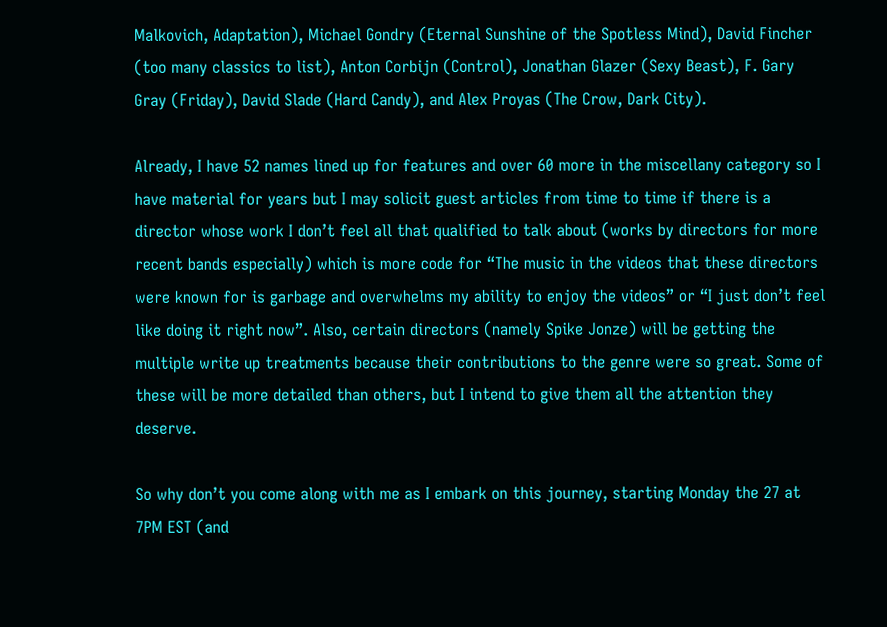Malkovich, Adaptation), Michael Gondry (Eternal Sunshine of the Spotless Mind), David Fincher (too many classics to list), Anton Corbijn (Control), Jonathan Glazer (Sexy Beast), F. Gary Gray (Friday), David Slade (Hard Candy), and Alex Proyas (The Crow, Dark City).

Already, I have 52 names lined up for features and over 60 more in the miscellany category so I have material for years but I may solicit guest articles from time to time if there is a director whose work I don’t feel all that qualified to talk about (works by directors for more recent bands especially) which is more code for “The music in the videos that these directors were known for is garbage and overwhelms my ability to enjoy the videos” or “I just don’t feel like doing it right now”. Also, certain directors (namely Spike Jonze) will be getting the multiple write up treatments because their contributions to the genre were so great. Some of these will be more detailed than others, but I intend to give them all the attention they deserve.

So why don’t you come along with me as I embark on this journey, starting Monday the 27 at 7PM EST (and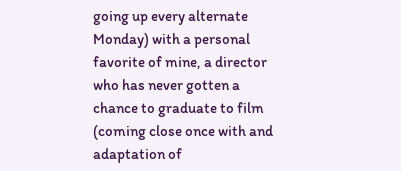going up every alternate Monday) with a personal favorite of mine, a director who has never gotten a chance to graduate to film (coming close once with and adaptation of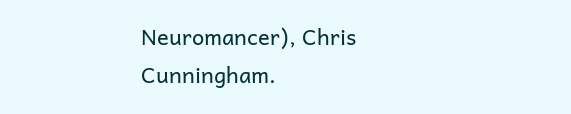Neuromancer), Chris Cunningham.